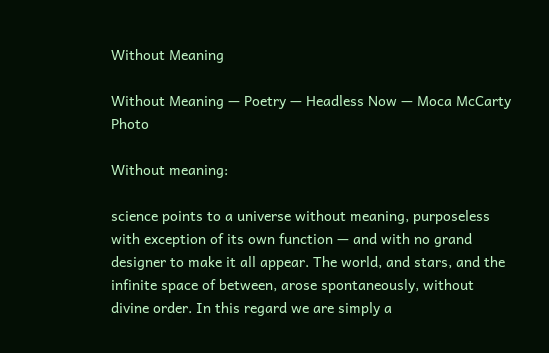Without Meaning

Without Meaning — Poetry — Headless Now — Moca McCarty Photo

Without meaning:

science points to a universe without meaning, purposeless with exception of its own function — and with no grand designer to make it all appear. The world, and stars, and the infinite space of between, arose spontaneously, without divine order. In this regard we are simply a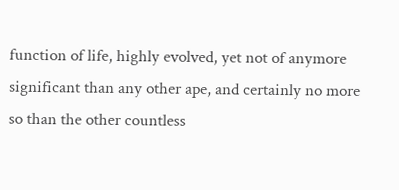function of life, highly evolved, yet not of anymore significant than any other ape, and certainly no more so than the other countless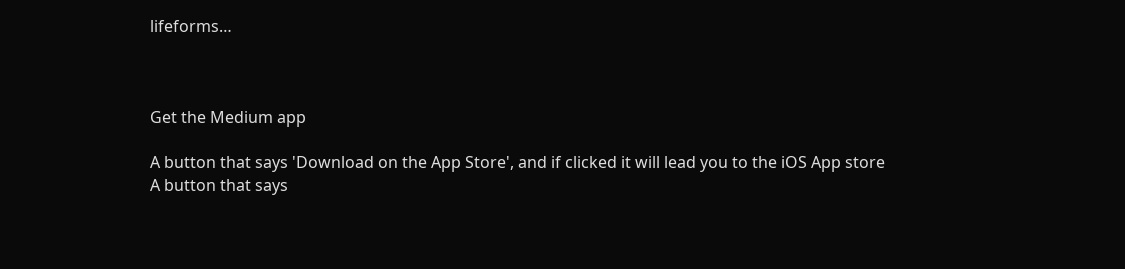lifeforms…



Get the Medium app

A button that says 'Download on the App Store', and if clicked it will lead you to the iOS App store
A button that says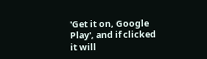'Get it on, Google Play', and if clicked it will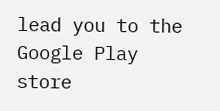lead you to the Google Play store